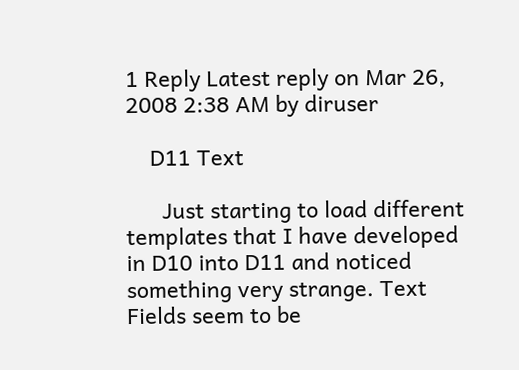1 Reply Latest reply on Mar 26, 2008 2:38 AM by diruser

    D11 Text

      Just starting to load different templates that I have developed in D10 into D11 and noticed something very strange. Text Fields seem to be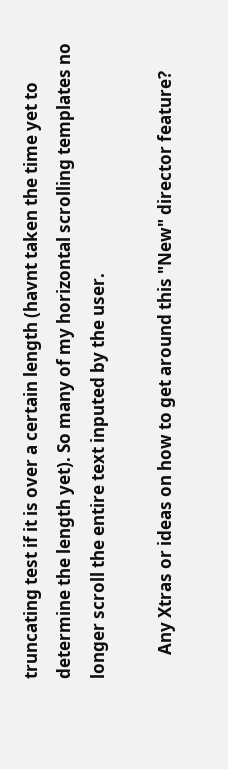truncating test if it is over a certain length (havnt taken the time yet to determine the length yet). So many of my horizontal scrolling templates no longer scroll the entire text inputed by the user.

      Any Xtras or ideas on how to get around this "New" director feature?